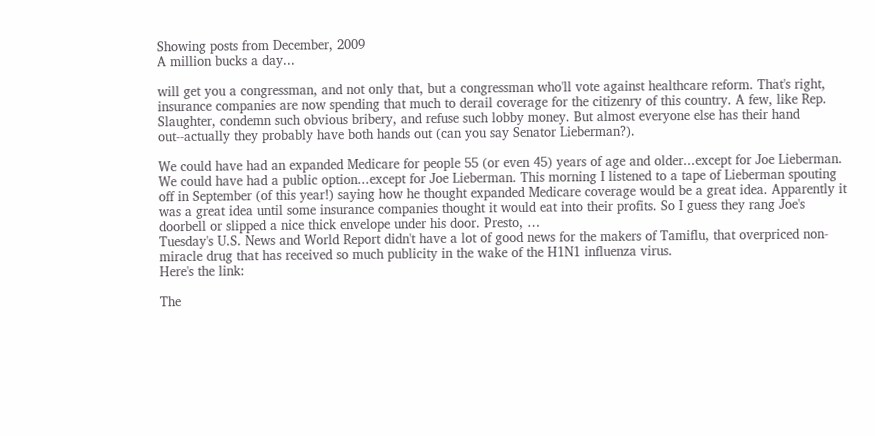Showing posts from December, 2009
A million bucks a day...

will get you a congressman, and not only that, but a congressman who'll vote against healthcare reform. That's right, insurance companies are now spending that much to derail coverage for the citizenry of this country. A few, like Rep. Slaughter, condemn such obvious bribery, and refuse such lobby money. But almost everyone else has their hand out--actually they probably have both hands out (can you say Senator Lieberman?).

We could have had an expanded Medicare for people 55 (or even 45) years of age and older...except for Joe Lieberman. We could have had a public option...except for Joe Lieberman. This morning I listened to a tape of Lieberman spouting off in September (of this year!) saying how he thought expanded Medicare coverage would be a great idea. Apparently it was a great idea until some insurance companies thought it would eat into their profits. So I guess they rang Joe's doorbell or slipped a nice thick envelope under his door. Presto, …
Tuesday's U.S. News and World Report didn't have a lot of good news for the makers of Tamiflu, that overpriced non-miracle drug that has received so much publicity in the wake of the H1N1 influenza virus.
Here's the link:

The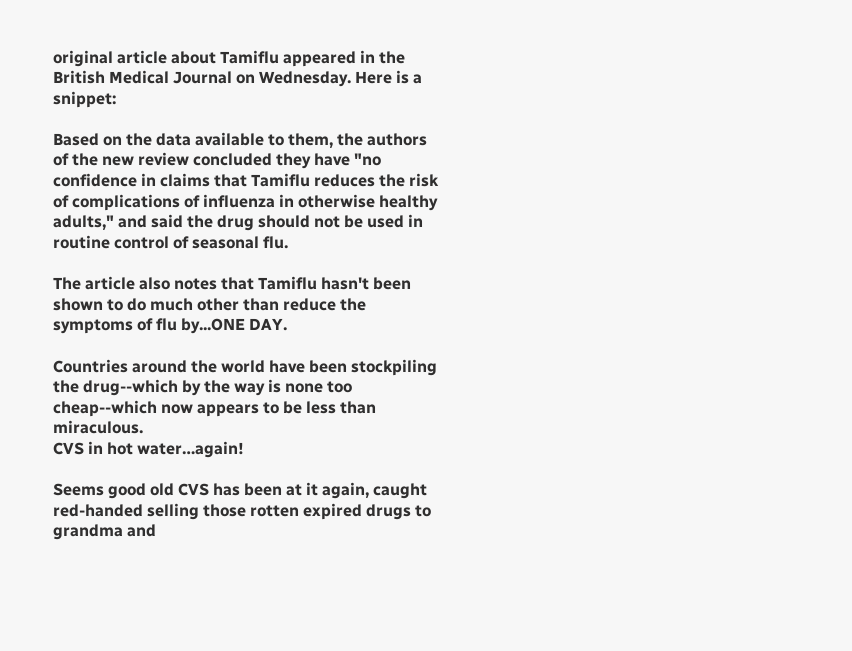original article about Tamiflu appeared in the British Medical Journal on Wednesday. Here is a snippet:

Based on the data available to them, the authors of the new review concluded they have "no confidence in claims that Tamiflu reduces the risk of complications of influenza in otherwise healthy adults," and said the drug should not be used in routine control of seasonal flu.

The article also notes that Tamiflu hasn't been shown to do much other than reduce the symptoms of flu by...ONE DAY.

Countries around the world have been stockpiling the drug--which by the way is none too cheap--which now appears to be less than miraculous.
CVS in hot water…again!

Seems good old CVS has been at it again, caught red-handed selling those rotten expired drugs to grandma and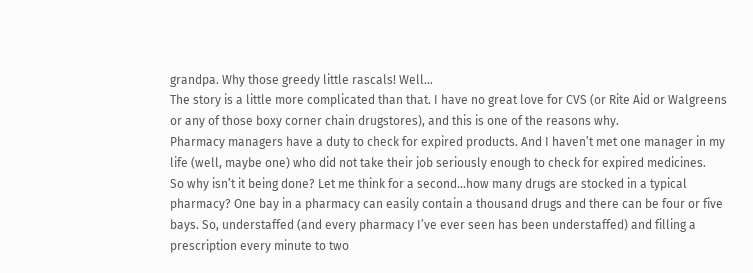grandpa. Why those greedy little rascals! Well…
The story is a little more complicated than that. I have no great love for CVS (or Rite Aid or Walgreens or any of those boxy corner chain drugstores), and this is one of the reasons why.
Pharmacy managers have a duty to check for expired products. And I haven’t met one manager in my life (well, maybe one) who did not take their job seriously enough to check for expired medicines.
So why isn’t it being done? Let me think for a second…how many drugs are stocked in a typical pharmacy? One bay in a pharmacy can easily contain a thousand drugs and there can be four or five bays. So, understaffed (and every pharmacy I’ve ever seen has been understaffed) and filling a prescription every minute to two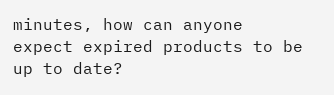minutes, how can anyone expect expired products to be up to date?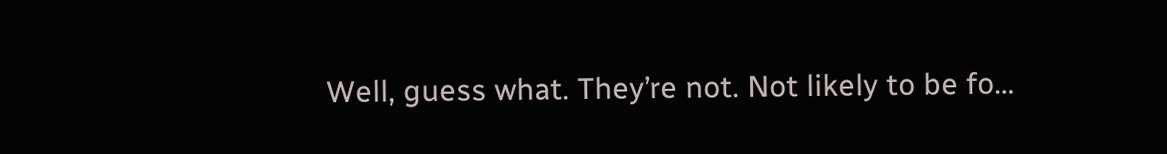Well, guess what. They’re not. Not likely to be fo…